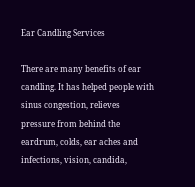Ear Candling Services

There are many benefits of ear candling. It has helped people with sinus congestion, relieves pressure from behind the eardrum, colds, ear aches and infections, vision, candida,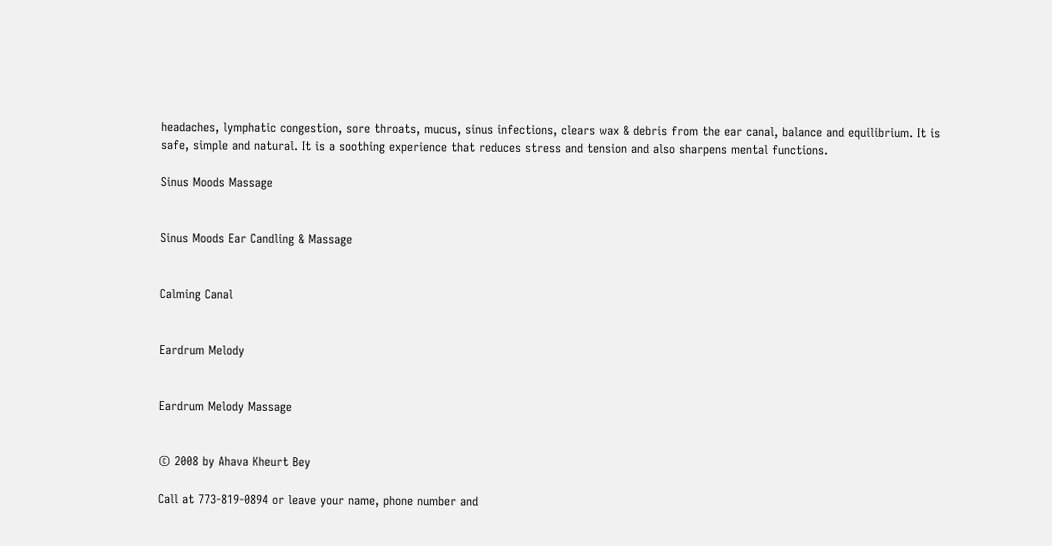headaches, lymphatic congestion, sore throats, mucus, sinus infections, clears wax & debris from the ear canal, balance and equilibrium. It is safe, simple and natural. It is a soothing experience that reduces stress and tension and also sharpens mental functions.

Sinus Moods Massage


Sinus Moods Ear Candling & Massage


Calming Canal


Eardrum Melody


Eardrum Melody Massage


© 2008 by Ahava Kheurt Bey

Call at 773-819-0894 or leave your name, phone number and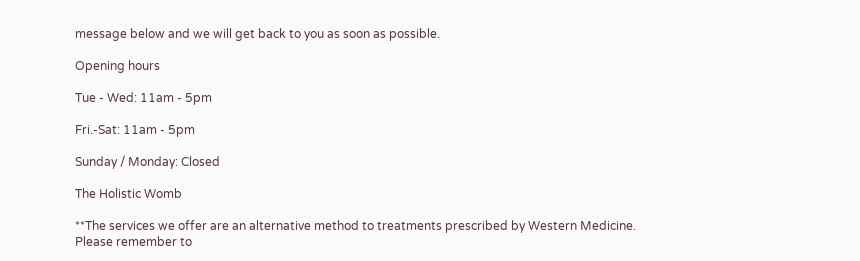message below and we will get back to you as soon as possible.

Opening hours

Tue - Wed: 11am - 5pm

Fri.-Sat: 11am - 5pm

Sunday / Monday: Closed

The Holistic Womb

**The services we offer are an alternative method to treatments prescribed by Western Medicine. Please remember to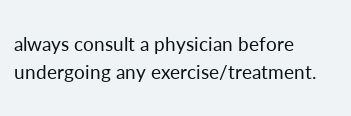always consult a physician before undergoing any exercise/treatment.